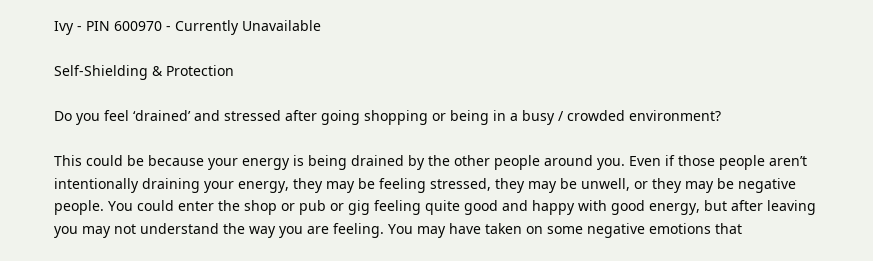Ivy - PIN 600970 - Currently Unavailable

Self-Shielding & Protection

Do you feel ‘drained’ and stressed after going shopping or being in a busy / crowded environment?

This could be because your energy is being drained by the other people around you. Even if those people aren’t intentionally draining your energy, they may be feeling stressed, they may be unwell, or they may be negative people. You could enter the shop or pub or gig feeling quite good and happy with good energy, but after leaving you may not understand the way you are feeling. You may have taken on some negative emotions that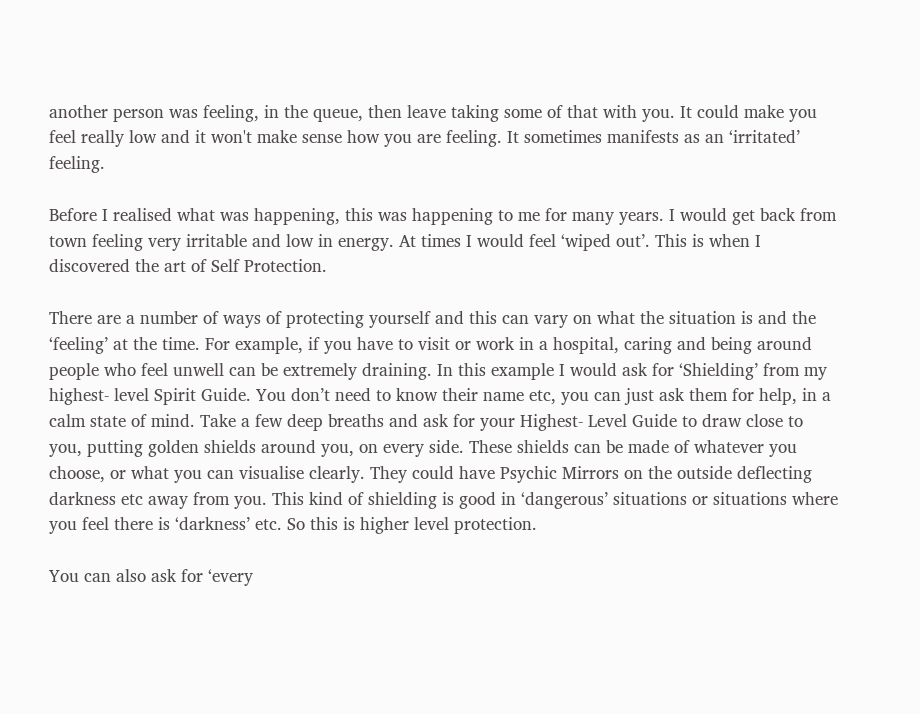another person was feeling, in the queue, then leave taking some of that with you. It could make you feel really low and it won't make sense how you are feeling. It sometimes manifests as an ‘irritated’ feeling.

Before I realised what was happening, this was happening to me for many years. I would get back from town feeling very irritable and low in energy. At times I would feel ‘wiped out’. This is when I discovered the art of Self Protection.

There are a number of ways of protecting yourself and this can vary on what the situation is and the ‘feeling’ at the time. For example, if you have to visit or work in a hospital, caring and being around people who feel unwell can be extremely draining. In this example I would ask for ‘Shielding’ from my highest- level Spirit Guide. You don’t need to know their name etc, you can just ask them for help, in a calm state of mind. Take a few deep breaths and ask for your Highest- Level Guide to draw close to you, putting golden shields around you, on every side. These shields can be made of whatever you choose, or what you can visualise clearly. They could have Psychic Mirrors on the outside deflecting darkness etc away from you. This kind of shielding is good in ‘dangerous’ situations or situations where you feel there is ‘darkness’ etc. So this is higher level protection.

You can also ask for ‘every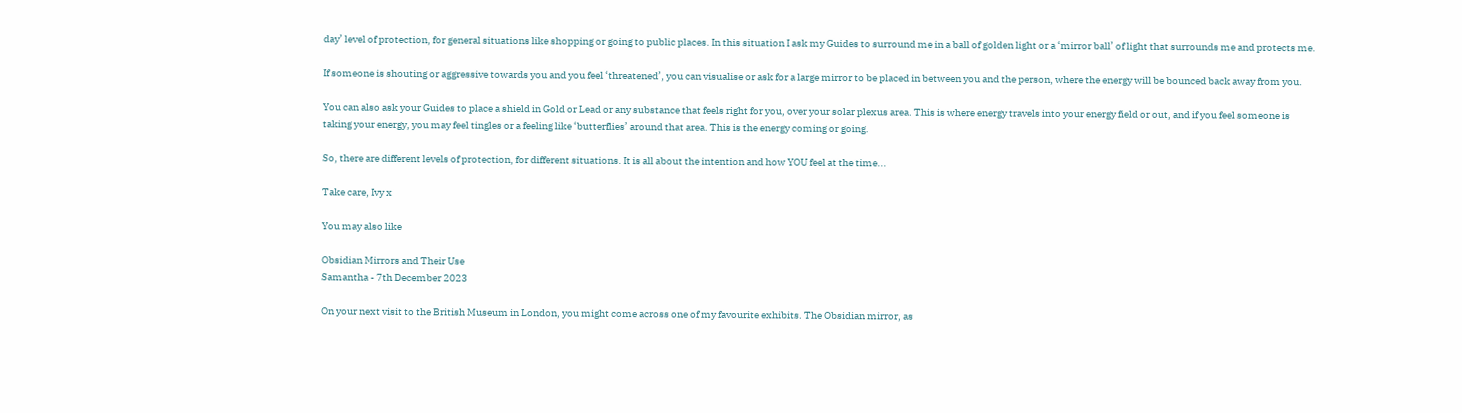day’ level of protection, for general situations like shopping or going to public places. In this situation I ask my Guides to surround me in a ball of golden light or a ‘mirror ball’ of light that surrounds me and protects me.

If someone is shouting or aggressive towards you and you feel ‘threatened’, you can visualise or ask for a large mirror to be placed in between you and the person, where the energy will be bounced back away from you.

You can also ask your Guides to place a shield in Gold or Lead or any substance that feels right for you, over your solar plexus area. This is where energy travels into your energy field or out, and if you feel someone is taking your energy, you may feel tingles or a feeling like ‘butterflies’ around that area. This is the energy coming or going.

So, there are different levels of protection, for different situations. It is all about the intention and how YOU feel at the time...

Take care, Ivy x

You may also like

Obsidian Mirrors and Their Use
Samantha - 7th December 2023

On your next visit to the British Museum in London, you might come across one of my favourite exhibits. The Obsidian mirror, as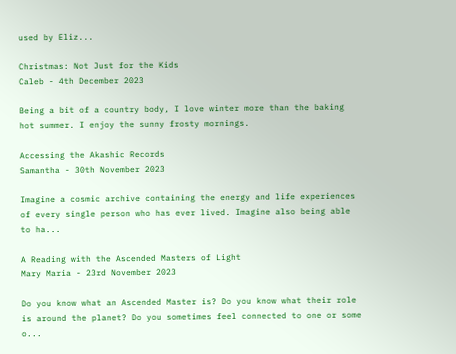used by Eliz...

Christmas: Not Just for the Kids
Caleb - 4th December 2023

Being a bit of a country body, I love winter more than the baking hot summer. I enjoy the sunny frosty mornings.

Accessing the Akashic Records
Samantha - 30th November 2023

Imagine a cosmic archive containing the energy and life experiences of every single person who has ever lived. Imagine also being able to ha...

A Reading with the Ascended Masters of Light
Mary Maria - 23rd November 2023

Do you know what an Ascended Master is? Do you know what their role is around the planet? Do you sometimes feel connected to one or some o...